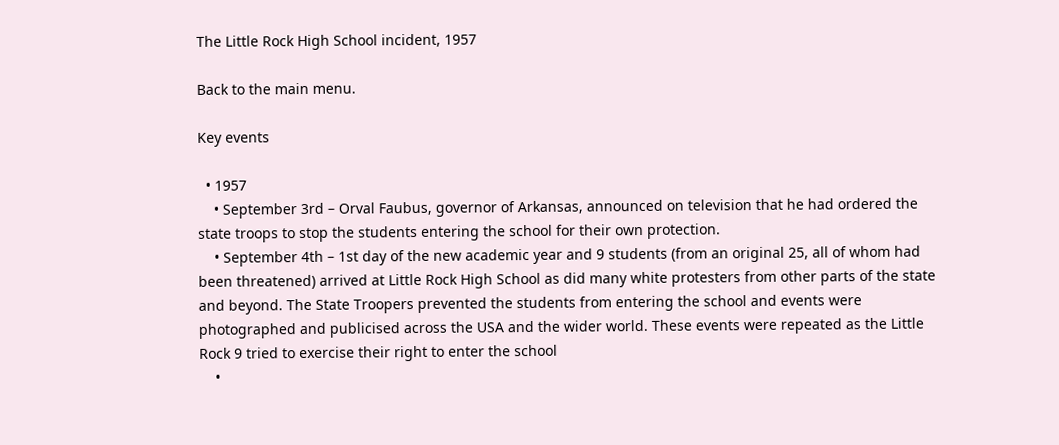The Little Rock High School incident, 1957

Back to the main menu.

Key events

  • 1957
    • September 3rd – Orval Faubus, governor of Arkansas, announced on television that he had ordered the state troops to stop the students entering the school for their own protection.
    • September 4th – 1st day of the new academic year and 9 students (from an original 25, all of whom had been threatened) arrived at Little Rock High School as did many white protesters from other parts of the state and beyond. The State Troopers prevented the students from entering the school and events were photographed and publicised across the USA and the wider world. These events were repeated as the Little Rock 9 tried to exercise their right to enter the school
    •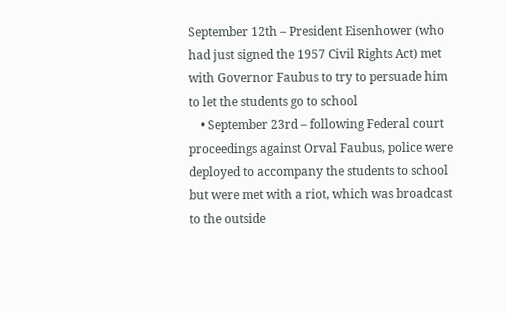September 12th – President Eisenhower (who had just signed the 1957 Civil Rights Act) met with Governor Faubus to try to persuade him to let the students go to school
    • September 23rd – following Federal court proceedings against Orval Faubus, police were deployed to accompany the students to school but were met with a riot, which was broadcast to the outside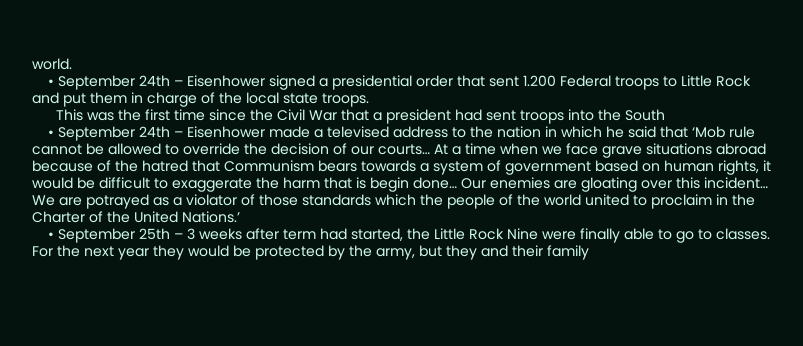world.
    • September 24th – Eisenhower signed a presidential order that sent 1.200 Federal troops to Little Rock and put them in charge of the local state troops.
      This was the first time since the Civil War that a president had sent troops into the South
    • September 24th – Eisenhower made a televised address to the nation in which he said that ‘Mob rule cannot be allowed to override the decision of our courts… At a time when we face grave situations abroad because of the hatred that Communism bears towards a system of government based on human rights, it would be difficult to exaggerate the harm that is begin done… Our enemies are gloating over this incident… We are potrayed as a violator of those standards which the people of the world united to proclaim in the Charter of the United Nations.’
    • September 25th – 3 weeks after term had started, the Little Rock Nine were finally able to go to classes. For the next year they would be protected by the army, but they and their family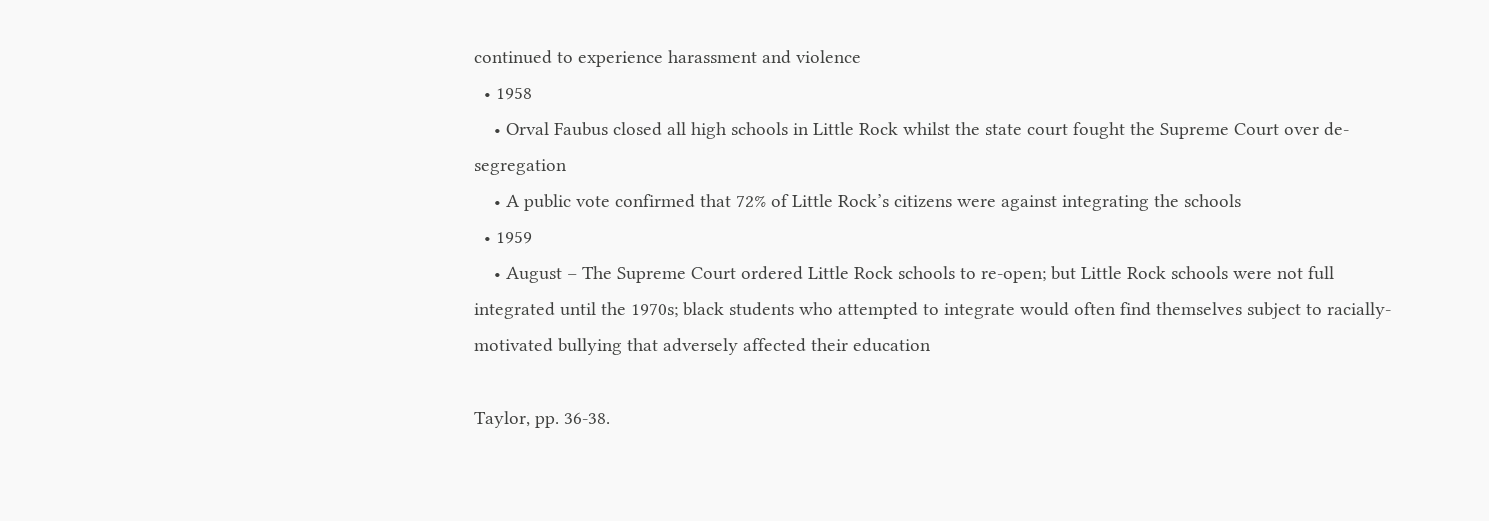continued to experience harassment and violence
  • 1958
    • Orval Faubus closed all high schools in Little Rock whilst the state court fought the Supreme Court over de-segregation
    • A public vote confirmed that 72% of Little Rock’s citizens were against integrating the schools
  • 1959
    • August – The Supreme Court ordered Little Rock schools to re-open; but Little Rock schools were not full integrated until the 1970s; black students who attempted to integrate would often find themselves subject to racially-motivated bullying that adversely affected their education

Taylor, pp. 36-38.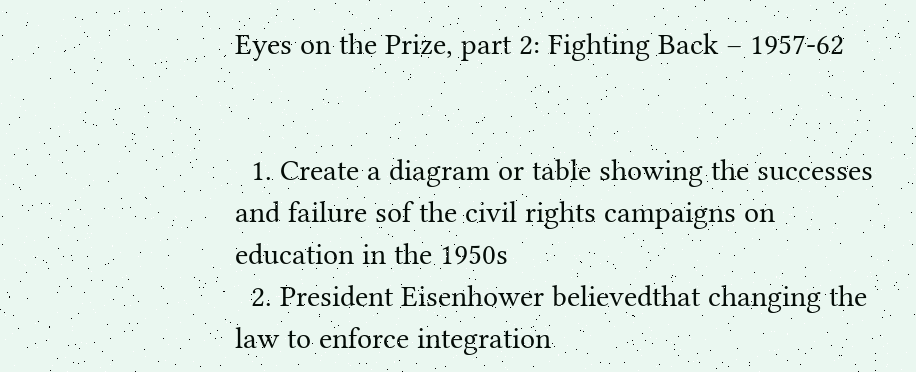Eyes on the Prize, part 2: Fighting Back – 1957-62


  1. Create a diagram or table showing the successes and failure sof the civil rights campaigns on education in the 1950s
  2. President Eisenhower believedthat changing the law to enforce integration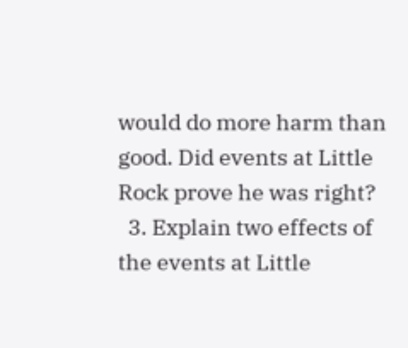would do more harm than good. Did events at Little Rock prove he was right?
  3. Explain two effects of the events at Little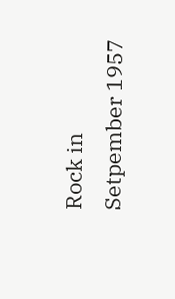Rock in Setpember 1957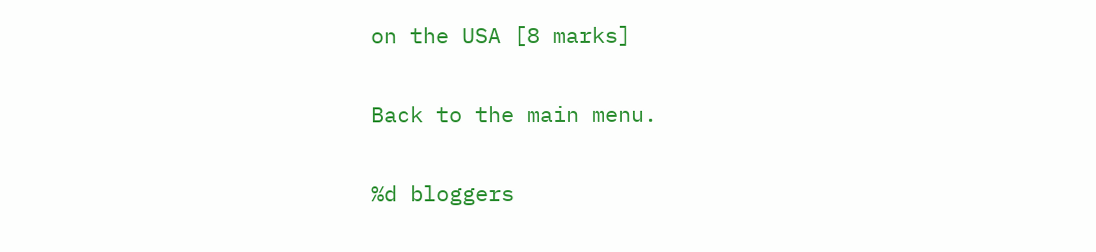on the USA [8 marks]

Back to the main menu.

%d bloggers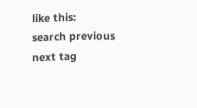like this:
search previous next tag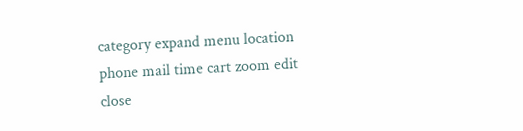category expand menu location phone mail time cart zoom edit close